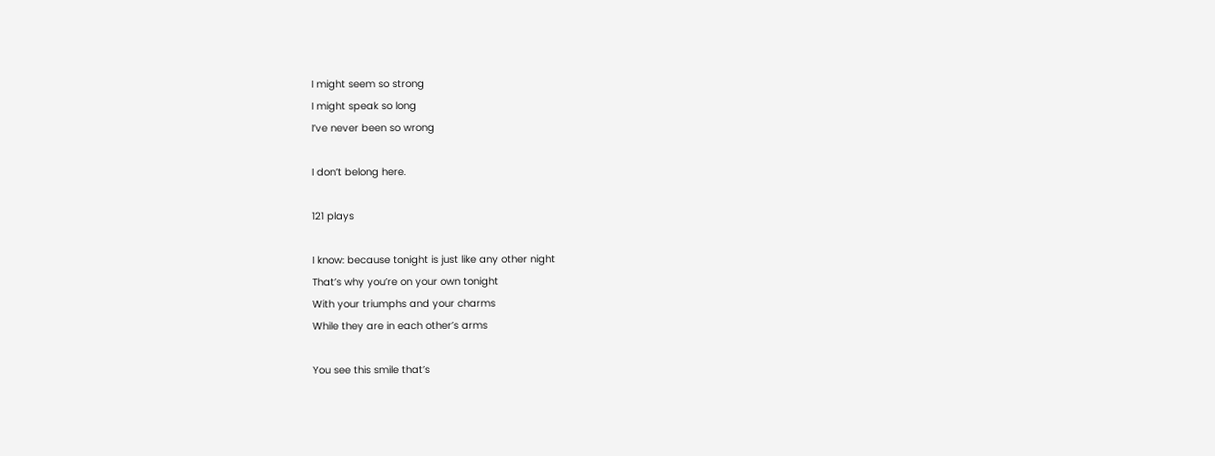I might seem so strong
I might speak so long
I’ve never been so wrong

I don’t belong here.

121 plays

I know: because tonight is just like any other night
That’s why you’re on your own tonight
With your triumphs and your charms
While they are in each other’s arms

You see this smile that’s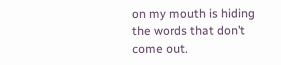on my mouth is hiding the words that don’t come out.